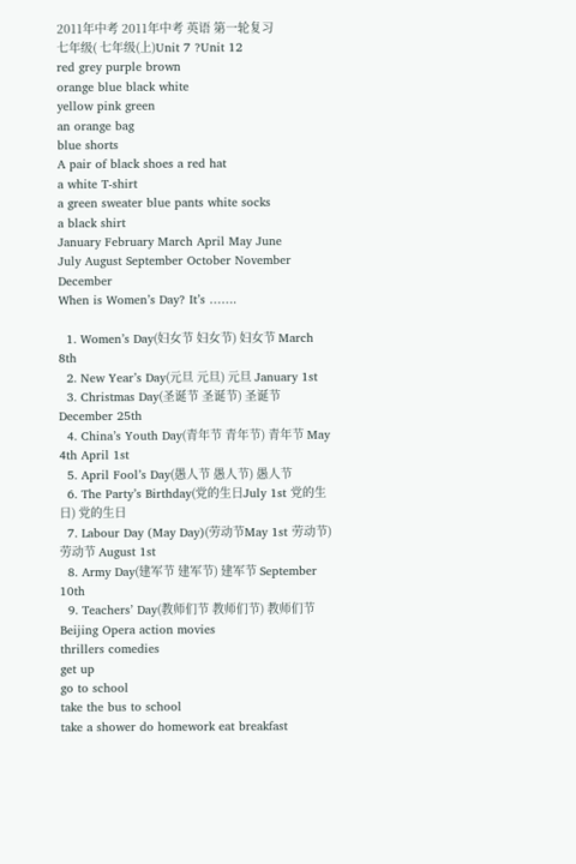2011年中考 2011年中考 英语 第一轮复习
七年级( 七年级(上)Unit 7 ?Unit 12
red grey purple brown
orange blue black white
yellow pink green
an orange bag
blue shorts
A pair of black shoes a red hat
a white T-shirt
a green sweater blue pants white socks
a black shirt
January February March April May June
July August September October November December
When is Women’s Day? It’s …….

  1. Women’s Day(妇女节 妇女节) 妇女节 March 8th
  2. New Year’s Day(元旦 元旦) 元旦 January 1st
  3. Christmas Day(圣诞节 圣诞节) 圣诞节 December 25th
  4. China’s Youth Day(青年节 青年节) 青年节 May 4th April 1st
  5. April Fool’s Day(愚人节 愚人节) 愚人节
  6. The Party’s Birthday(党的生日July 1st 党的生日) 党的生日
  7. Labour Day (May Day)(劳动节May 1st 劳动节) 劳动节 August 1st
  8. Army Day(建军节 建军节) 建军节 September 10th
  9. Teachers’ Day(教师们节 教师们节) 教师们节
Beijing Opera action movies
thrillers comedies
get up
go to school
take the bus to school
take a shower do homework eat breakfast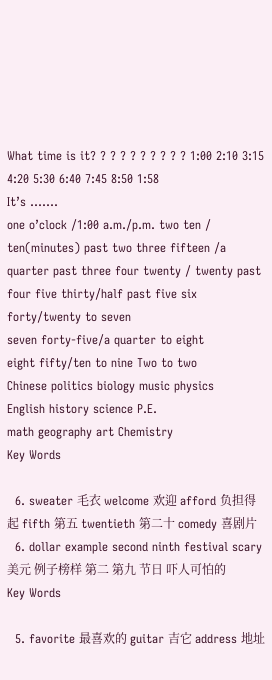What time is it? ? ? ? ? ? ? ? ? ? 1:00 2:10 3:15 4:20 5:30 6:40 7:45 8:50 1:58
It’s …….
one o’clock /1:00 a.m./p.m. two ten / ten(minutes) past two three fifteen /a quarter past three four twenty / twenty past four five thirty/half past five six forty/twenty to seven
seven forty-five/a quarter to eight
eight fifty/ten to nine Two to two
Chinese politics biology music physics
English history science P.E.
math geography art Chemistry
Key Words

  6. sweater 毛衣 welcome 欢迎 afford 负担得起 fifth 第五 twentieth 第二十 comedy 喜剧片
  6. dollar example second ninth festival scary 美元 例子榜样 第二 第九 节日 吓人可怕的
Key Words

  5. favorite 最喜欢的 guitar 吉它 address 地址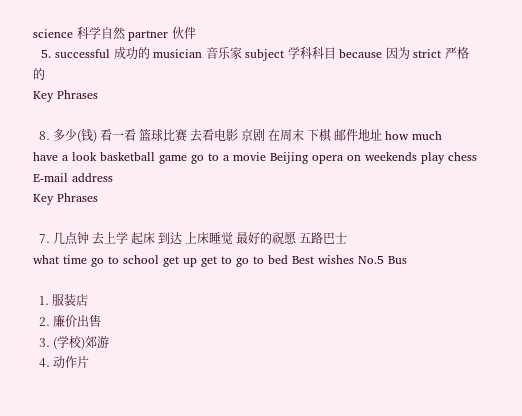science 科学自然 partner 伙伴
  5. successful 成功的 musician 音乐家 subject 学科科目 because 因为 strict 严格的
Key Phrases

  8. 多少(钱) 看一看 篮球比赛 去看电影 京剧 在周末 下棋 邮件地址 how much have a look basketball game go to a movie Beijing opera on weekends play chess E-mail address
Key Phrases

  7. 几点钟 去上学 起床 到达 上床睡觉 最好的祝愿 五路巴士
what time go to school get up get to go to bed Best wishes No.5 Bus

  1. 服装店
  2. 廉价出售
  3. (学校)郊游
  4. 动作片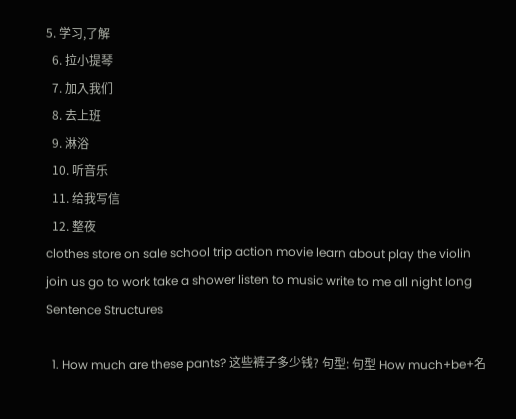5. 学习,了解
  6. 拉小提琴
  7. 加入我们
  8. 去上班
  9. 淋浴
  10. 听音乐
  11. 给我写信
  12. 整夜
clothes store on sale school trip action movie learn about play the violin join us go to work take a shower listen to music write to me all night long
Sentence Structures

  1. How much are these pants? 这些裤子多少钱? 句型: 句型 How much+be+名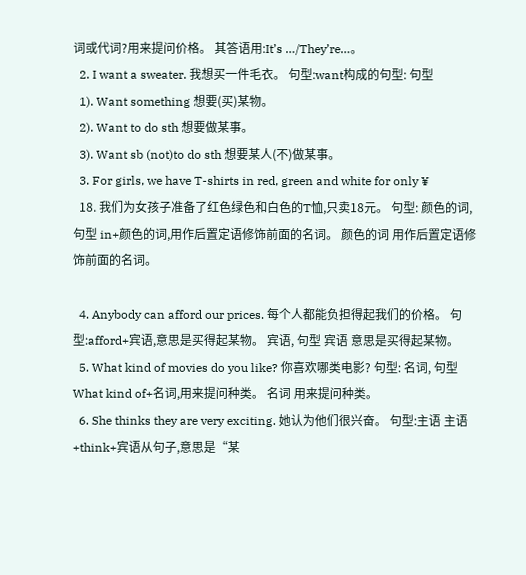词或代词?用来提问价格。 其答语用:It’s …/They’re…。
  2. I want a sweater. 我想买一件毛衣。 句型:want构成的句型: 句型
  1). Want something 想要(买)某物。
  2). Want to do sth 想要做某事。
  3). Want sb (not)to do sth 想要某人(不)做某事。
  3. For girls, we have T-shirts in red, green and white for only ¥
  18. 我们为女孩子准备了红色绿色和白色的T恤,只卖18元。 句型: 颜色的词, 句型 in+颜色的词,用作后置定语修饰前面的名词。 颜色的词 用作后置定语修饰前面的名词。

  4. Anybody can afford our prices. 每个人都能负担得起我们的价格。 句型:afford+宾语,意思是买得起某物。 宾语, 句型 宾语 意思是买得起某物。
  5. What kind of movies do you like? 你喜欢哪类电影? 句型: 名词, 句型 What kind of+名词,用来提问种类。 名词 用来提问种类。
  6. She thinks they are very exciting. 她认为他们很兴奋。 句型:主语 主语+think+宾语从句子,意思是“某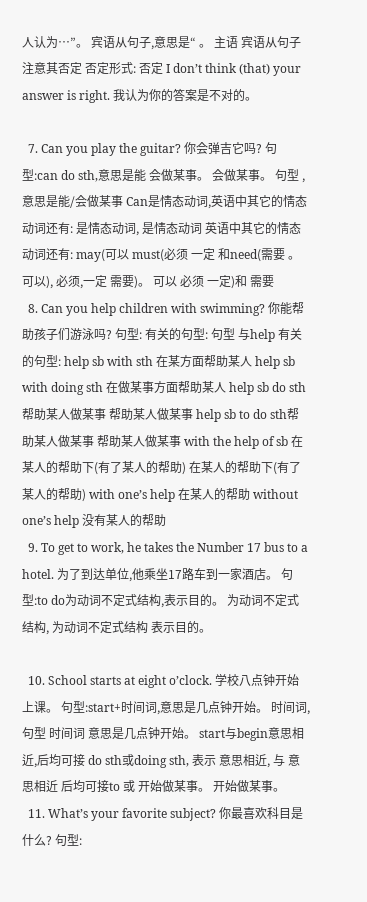人认为…”。 宾语从句子,意思是“ 。 主语 宾语从句子 注意其否定 否定形式: 否定 I don’t think (that) your answer is right. 我认为你的答案是不对的。

  7. Can you play the guitar? 你会弹吉它吗? 句型:can do sth,意思是能 会做某事。 会做某事。 句型 ,意思是能/会做某事 Can是情态动词,英语中其它的情态动词还有: 是情态动词, 是情态动词 英语中其它的情态动词还有: may(可以 must(必须 一定 和need(需要 。 可以), 必须,一定 需要)。 可以 必须 一定)和 需要
  8. Can you help children with swimming? 你能帮助孩子们游泳吗? 句型: 有关的句型: 句型 与help 有关的句型: help sb with sth 在某方面帮助某人 help sb with doing sth 在做某事方面帮助某人 help sb do sth帮助某人做某事 帮助某人做某事 help sb to do sth帮助某人做某事 帮助某人做某事 with the help of sb 在某人的帮助下(有了某人的帮助) 在某人的帮助下(有了某人的帮助) with one’s help 在某人的帮助 without one’s help 没有某人的帮助
  9. To get to work, he takes the Number 17 bus to a hotel. 为了到达单位,他乘坐17路车到一家酒店。 句型:to do为动词不定式结构,表示目的。 为动词不定式结构, 为动词不定式结构 表示目的。

  10. School starts at eight o’clock. 学校八点钟开始上课。 句型:start+时间词,意思是几点钟开始。 时间词, 句型 时间词 意思是几点钟开始。 start与begin意思相近,后均可接 do sth或doing sth, 表示 意思相近, 与 意思相近 后均可接to 或 开始做某事。 开始做某事。
  11. What’s your favorite subject? 你最喜欢科目是什么? 句型: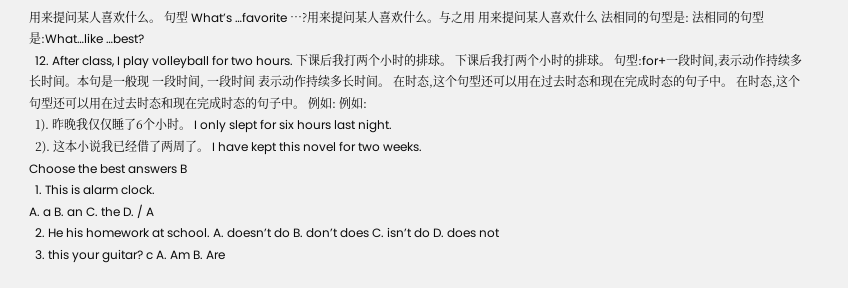用来提问某人喜欢什么。 句型 What’s …favorite …?用来提问某人喜欢什么。与之用 用来提问某人喜欢什么 法相同的句型是: 法相同的句型是:What…like …best?
  12. After class, I play volleyball for two hours. 下课后我打两个小时的排球。 下课后我打两个小时的排球。 句型:for+一段时间,表示动作持续多长时间。本句是一般现 一段时间, 一段时间 表示动作持续多长时间。 在时态,这个句型还可以用在过去时态和现在完成时态的句子中。 在时态,这个句型还可以用在过去时态和现在完成时态的句子中。 例如: 例如:
  1). 昨晚我仅仅睡了6个小时。 I only slept for six hours last night.
  2). 这本小说我已经借了两周了。 I have kept this novel for two weeks.
Choose the best answers B
  1. This is alarm clock.
A. a B. an C. the D. / A
  2. He his homework at school. A. doesn’t do B. don’t does C. isn’t do D. does not
  3. this your guitar? c A. Am B. Are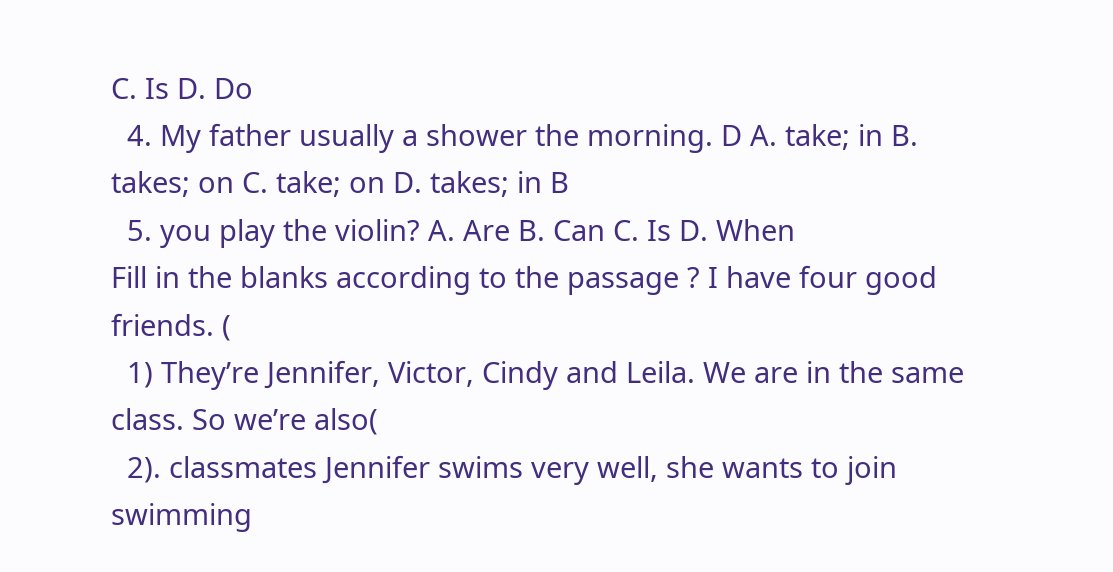C. Is D. Do
  4. My father usually a shower the morning. D A. take; in B. takes; on C. take; on D. takes; in B
  5. you play the violin? A. Are B. Can C. Is D. When
Fill in the blanks according to the passage ? I have four good friends. (
  1) They’re Jennifer, Victor, Cindy and Leila. We are in the same class. So we’re also(
  2). classmates Jennifer swims very well, she wants to join swimming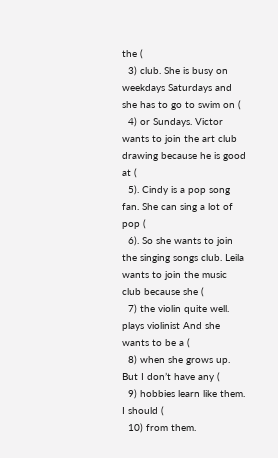the (
  3) club. She is busy on weekdays Saturdays and she has to go to swim on (
  4) or Sundays. Victor wants to join the art club drawing because he is good at (
  5). Cindy is a pop song fan. She can sing a lot of pop (
  6). So she wants to join the singing songs club. Leila wants to join the music club because she (
  7) the violin quite well. plays violinist And she wants to be a (
  8) when she grows up. But I don’t have any (
  9) hobbies learn like them. I should (
  10) from them.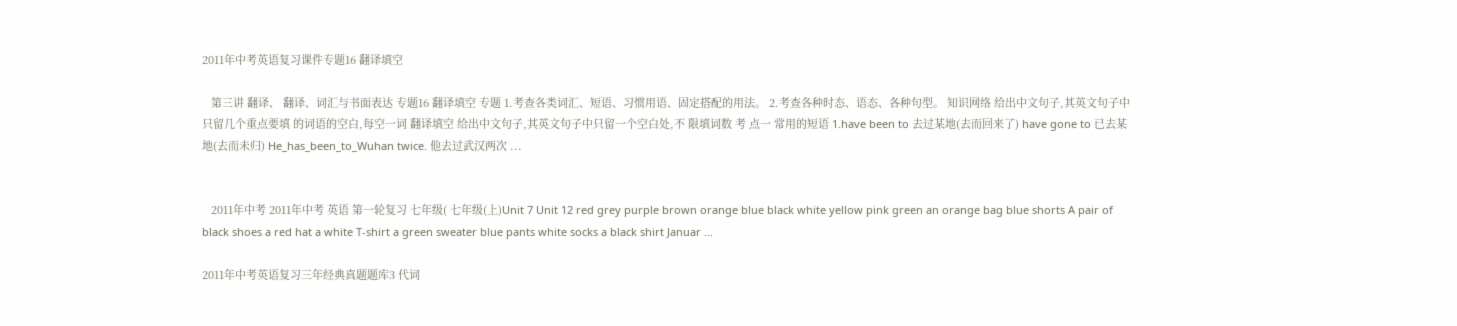2011年中考英语复习课件专题16 翻译填空

   第三讲 翻译、 翻译、词汇与书面表达 专题16 翻译填空 专题 1.考查各类词汇、短语、习惯用语、固定搭配的用法。 2.考查各种时态、语态、各种句型。 知识网络 给出中文句子,其英文句子中只留几个重点要填 的词语的空白,每空一词 翻译填空 给出中文句子,其英文句子中只留一个空白处,不 限填词数 考 点一 常用的短语 1.have been to 去过某地(去而回来了) have gone to 已去某地(去而未归) He_has_been_to_Wuhan twice. 他去过武汉两次 ...


   2011年中考 2011年中考 英语 第一轮复习 七年级( 七年级(上)Unit 7 Unit 12 red grey purple brown orange blue black white yellow pink green an orange bag blue shorts A pair of black shoes a red hat a white T-shirt a green sweater blue pants white socks a black shirt Januar ...

2011年中考英语复习三年经典真题题库3 代词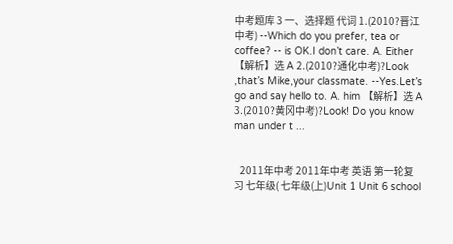中考题库 3 一、选择题 代词 1.(2010?晋江中考) --Which do you prefer, tea or coffee? -- is OK.I don’t care. A. Either 【解析】选 A 2.(2010?通化中考)?Look ,that’s Mike,your classmate. --Yes.Let’s go and say hello to. A. him 【解析】选 A 3.(2010?黄冈中考)?Look! Do you know man under t ...


   2011年中考 2011年中考 英语 第一轮复习 七年级( 七年级(上)Unit 1 Unit 6 school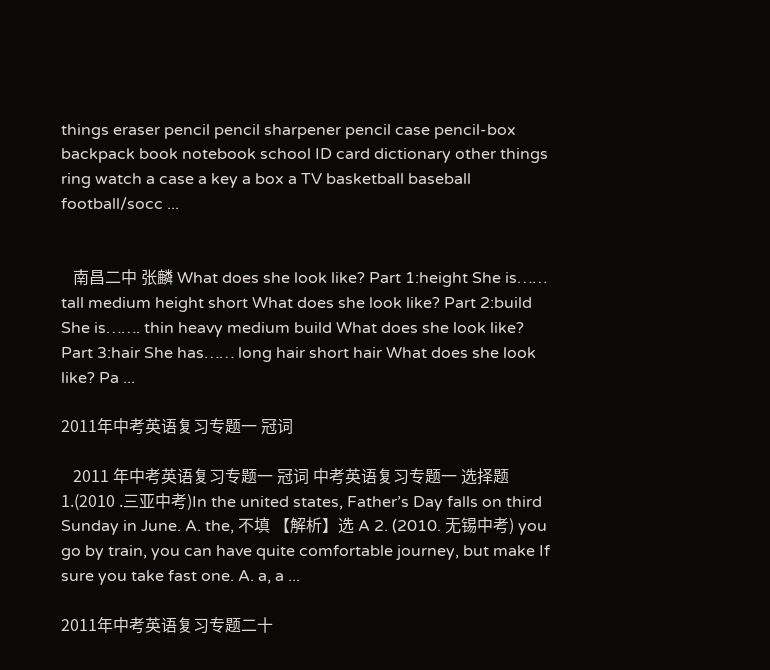things eraser pencil pencil sharpener pencil case pencil-box backpack book notebook school ID card dictionary other things ring watch a case a key a box a TV basketball baseball football/socc ...


   南昌二中 张麟 What does she look like? Part 1:height She is…… tall medium height short What does she look like? Part 2:build She is……. thin heavy medium build What does she look like? Part 3:hair She has…… long hair short hair What does she look like? Pa ...

2011年中考英语复习专题一 冠词

   2011 年中考英语复习专题一 冠词 中考英语复习专题一 选择题 1.(2010 .三亚中考)In the united states, Father’s Day falls on third Sunday in June. A. the, 不填 【解析】选 A 2. (2010. 无锡中考) you go by train, you can have quite comfortable journey, but make If sure you take fast one. A. a, a ...

2011年中考英语复习专题二十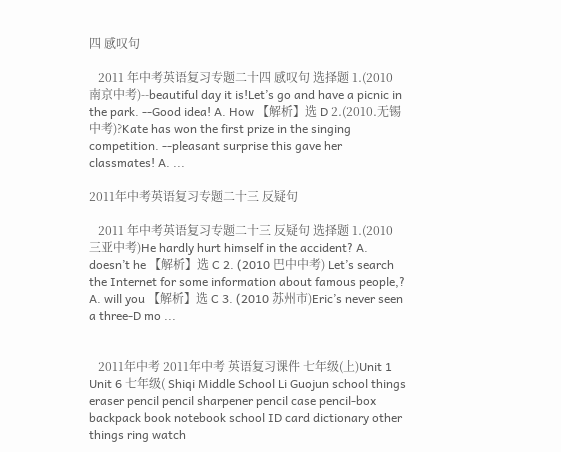四 感叹句

   2011 年中考英语复习专题二十四 感叹句 选择题 1.(2010 南京中考)--beautiful day it is!Let’s go and have a picnic in the park. --Good idea! A. How 【解析】选 D 2.(2010.无锡中考)?Kate has won the first prize in the singing competition. --pleasant surprise this gave her classmates! A. ...

2011年中考英语复习专题二十三 反疑句

   2011 年中考英语复习专题二十三 反疑句 选择题 1.(2010 三亚中考)He hardly hurt himself in the accident? A. doesn’t he 【解析】选 C 2. (2010 巴中中考) Let’s search the Internet for some information about famous people,? A. will you 【解析】选 C 3. (2010 苏州市)Eric’s never seen a three-D mo ...


   2011年中考 2011年中考 英语复习课件 七年级(上)Unit 1 Unit 6 七年级( Shiqi Middle School Li Guojun school things eraser pencil pencil sharpener pencil case pencil-box backpack book notebook school ID card dictionary other things ring watch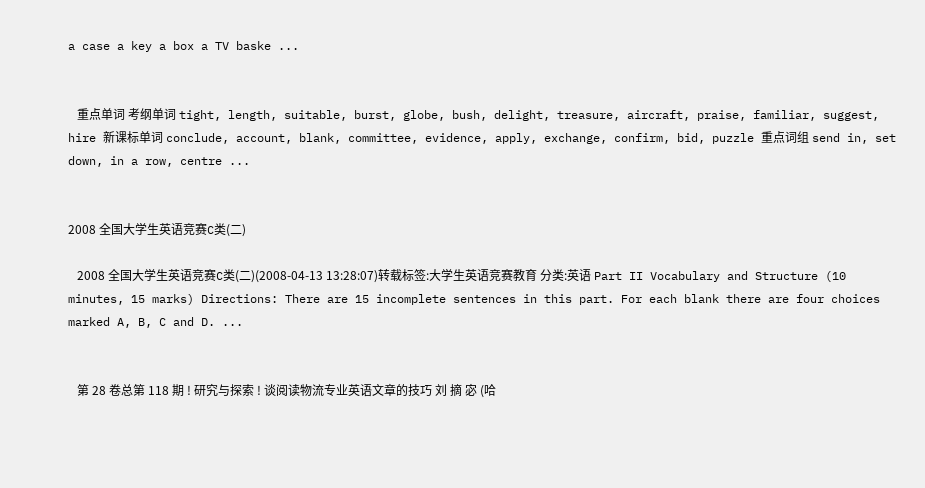a case a key a box a TV baske ...


   重点单词 考纲单词 tight, length, suitable, burst, globe, bush, delight, treasure, aircraft, praise, familiar, suggest, hire 新课标单词 conclude, account, blank, committee, evidence, apply, exchange, confirm, bid, puzzle 重点词组 send in, set down, in a row, centre ...


2008 全国大学生英语竞赛C类(二)

   2008 全国大学生英语竞赛C类(二)(2008-04-13 13:28:07)转载标签:大学生英语竞赛教育 分类:英语 Part II Vocabulary and Structure (10 minutes, 15 marks) Directions: There are 15 incomplete sentences in this part. For each blank there are four choices marked A, B, C and D. ...


   第 28 卷总第 118 期 ! 研究与探索 ! 谈阅读物流专业英语文章的技巧 刘 摘 宓 (哈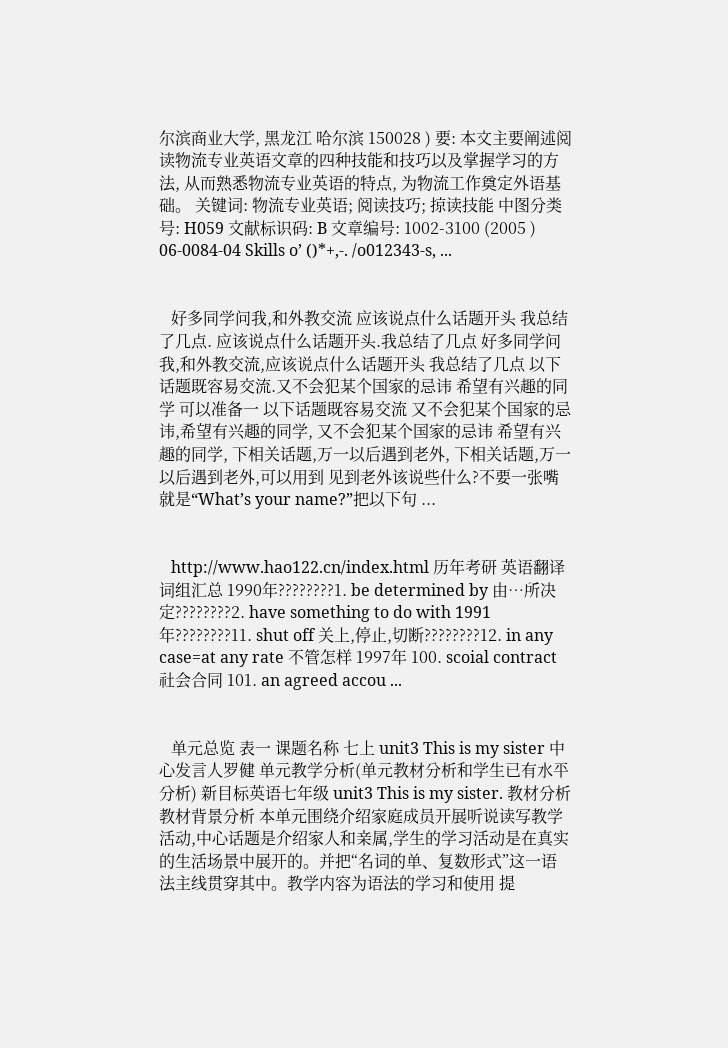尔滨商业大学, 黑龙江 哈尔滨 150028 ) 要: 本文主要阐述阅读物流专业英语文章的四种技能和技巧以及掌握学习的方法, 从而熟悉物流专业英语的特点, 为物流工作奠定外语基础。 关键词: 物流专业英语; 阅读技巧; 掠读技能 中图分类号: H059 文献标识码: B 文章编号: 1002-3100 (2005 ) 06-0084-04 Skills o’ ()*+,-. /o012343-s, ...


   好多同学问我,和外教交流 应该说点什么话题开头 我总结了几点. 应该说点什么话题开头.我总结了几点 好多同学问我,和外教交流,应该说点什么话题开头 我总结了几点 以下话题既容易交流.又不会犯某个国家的忌讳 希望有兴趣的同学 可以准备一 以下话题既容易交流 又不会犯某个国家的忌讳,希望有兴趣的同学, 又不会犯某个国家的忌讳 希望有兴趣的同学, 下相关话题,万一以后遇到老外, 下相关话题,万一以后遇到老外,可以用到 见到老外该说些什么?不要一张嘴就是“What’s your name?”把以下句 ...


   http://www.hao122.cn/index.html 历年考研 英语翻译词组汇总 1990年????????1. be determined by 由…所决定????????2. have something to do with 1991年????????11. shut off 关上,停止,切断????????12. in any case=at any rate 不管怎样 1997年 100. scoial contract 社会合同 101. an agreed accou ...


   单元总览 表一 课题名称 七上 unit3 This is my sister 中心发言人罗健 单元教学分析(单元教材分析和学生已有水平分析) 新目标英语七年级 unit3 This is my sister. 教材分析 教材背景分析 本单元围绕介绍家庭成员开展听说读写教学活动,中心话题是介绍家人和亲属,学生的学习活动是在真实 的生活场景中展开的。并把“名词的单、复数形式”这一语法主线贯穿其中。教学内容为语法的学习和使用 提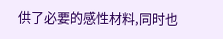供了必要的感性材料,同时也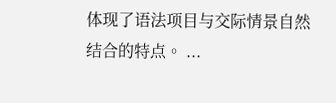体现了语法项目与交际情景自然结合的特点。 ...